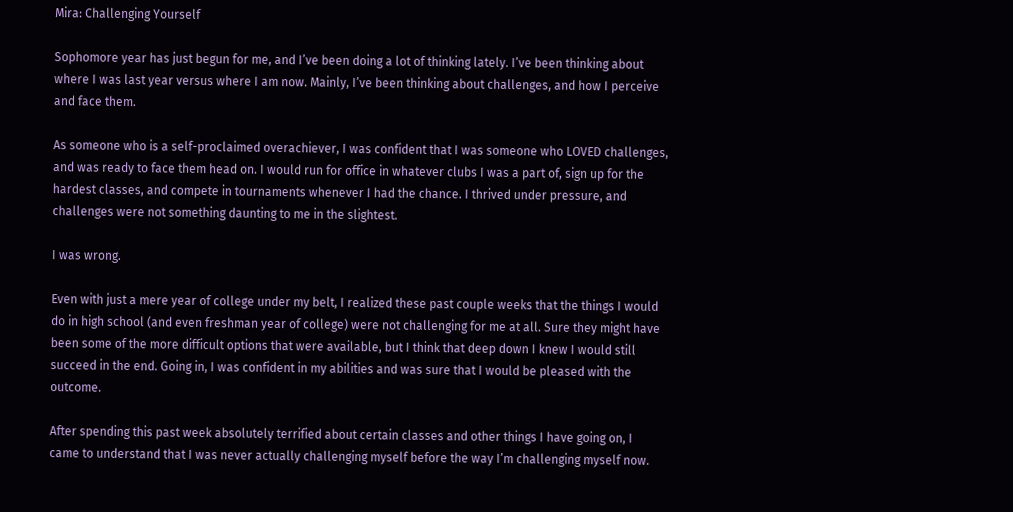Mira: Challenging Yourself

Sophomore year has just begun for me, and I’ve been doing a lot of thinking lately. I’ve been thinking about where I was last year versus where I am now. Mainly, I’ve been thinking about challenges, and how I perceive and face them.

As someone who is a self-proclaimed overachiever, I was confident that I was someone who LOVED challenges, and was ready to face them head on. I would run for office in whatever clubs I was a part of, sign up for the hardest classes, and compete in tournaments whenever I had the chance. I thrived under pressure, and challenges were not something daunting to me in the slightest.

I was wrong.

Even with just a mere year of college under my belt, I realized these past couple weeks that the things I would do in high school (and even freshman year of college) were not challenging for me at all. Sure they might have been some of the more difficult options that were available, but I think that deep down I knew I would still succeed in the end. Going in, I was confident in my abilities and was sure that I would be pleased with the outcome.

After spending this past week absolutely terrified about certain classes and other things I have going on, I came to understand that I was never actually challenging myself before the way I’m challenging myself now.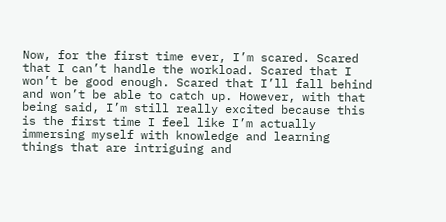Now, for the first time ever, I’m scared. Scared that I can’t handle the workload. Scared that I won’t be good enough. Scared that I’ll fall behind and won’t be able to catch up. However, with that being said, I’m still really excited because this is the first time I feel like I’m actually immersing myself with knowledge and learning things that are intriguing and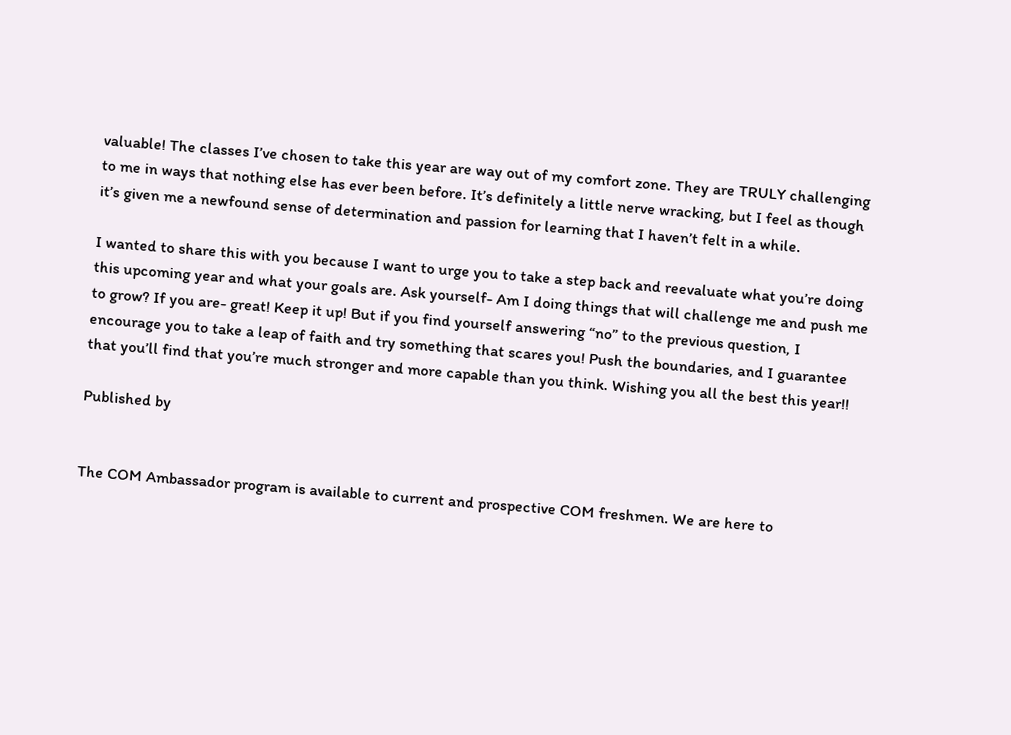valuable! The classes I’ve chosen to take this year are way out of my comfort zone. They are TRULY challenging to me in ways that nothing else has ever been before. It’s definitely a little nerve wracking, but I feel as though it’s given me a newfound sense of determination and passion for learning that I haven’t felt in a while.

I wanted to share this with you because I want to urge you to take a step back and reevaluate what you’re doing this upcoming year and what your goals are. Ask yourself- Am I doing things that will challenge me and push me to grow? If you are- great! Keep it up! But if you find yourself answering “no” to the previous question, I encourage you to take a leap of faith and try something that scares you! Push the boundaries, and I guarantee that you’ll find that you’re much stronger and more capable than you think. Wishing you all the best this year!!

Published by


The COM Ambassador program is available to current and prospective COM freshmen. We are here to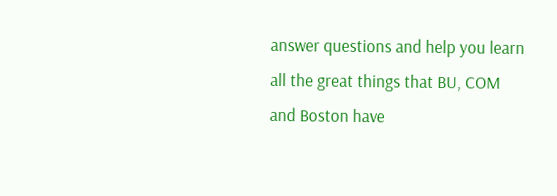answer questions and help you learn all the great things that BU, COM and Boston have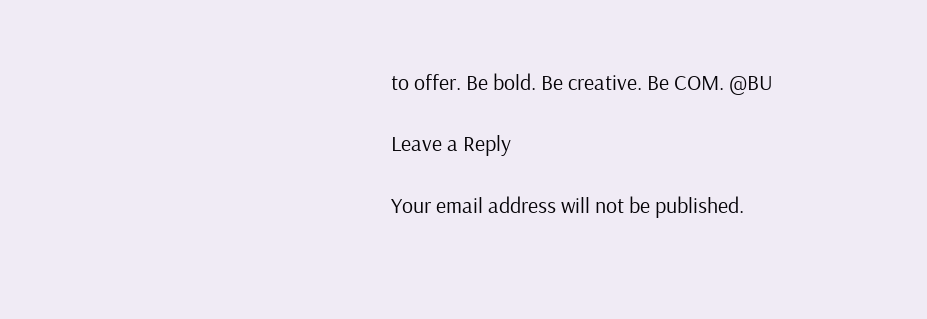to offer. Be bold. Be creative. Be COM. @BU

Leave a Reply

Your email address will not be published.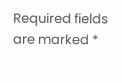Required fields are marked *